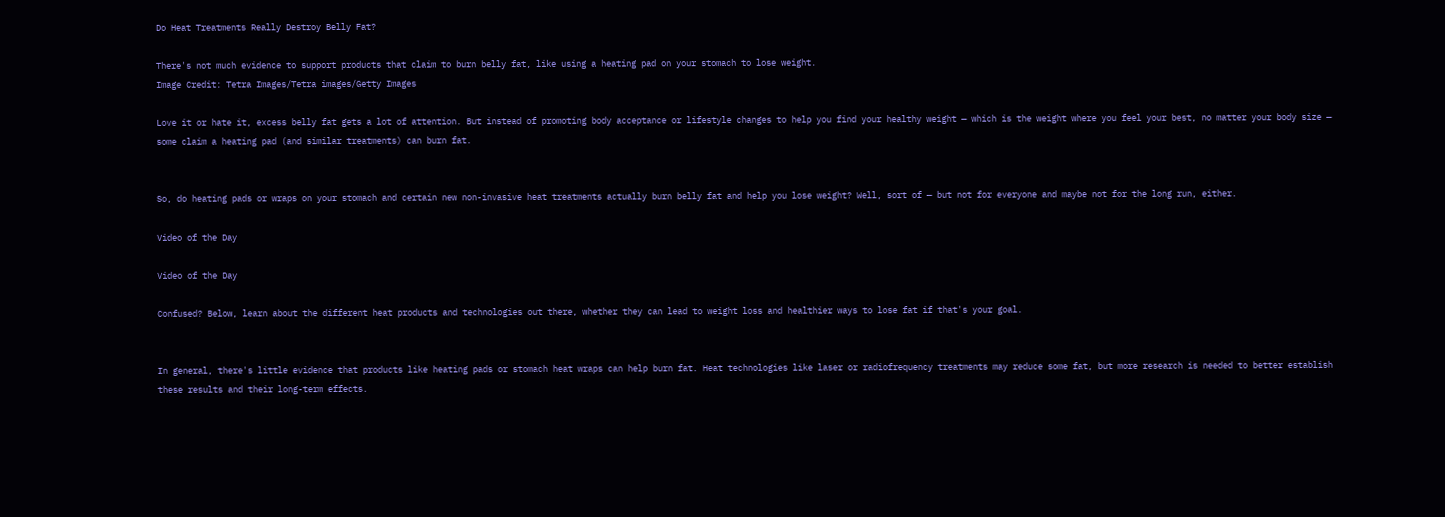Do Heat Treatments Really Destroy Belly Fat?

There's not much evidence to support products that claim to burn belly fat, like using a heating pad on your stomach to lose weight.
Image Credit: Tetra Images/Tetra images/Getty Images

Love it or hate it, excess belly fat gets a lot of attention. But instead of promoting body acceptance or lifestyle changes to help you find your healthy weight — which is the weight where you feel your best, no matter your body size — some claim a heating pad (and similar treatments) can burn fat.


So, do heating pads or wraps on your stomach and certain new non-invasive heat treatments actually burn belly fat and help you lose weight? Well, sort of — but not for everyone and maybe not for the long run, either.

Video of the Day

Video of the Day

Confused? Below, learn about the different heat products and technologies out there, whether they can lead to weight loss and healthier ways to lose fat if that's your goal.


In general, there's little evidence that products like heating pads or stomach heat wraps can help burn fat. Heat technologies like laser or radiofrequency treatments may reduce some fat, but more research is needed to better establish these results and their long-term effects.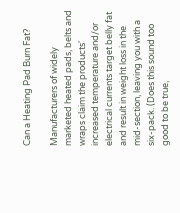Can a Heating Pad Burn Fat?

Manufacturers of widely marketed heated pads, belts and wraps claim the products' increased temperature and/or electrical currents target belly fat and result in weight loss in the mid-section, leaving you with a six-pack. (Does this sound too good to be true,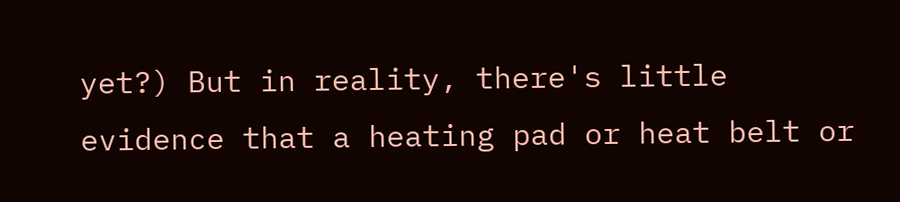yet?) But in reality, there's little evidence that a heating pad or heat belt or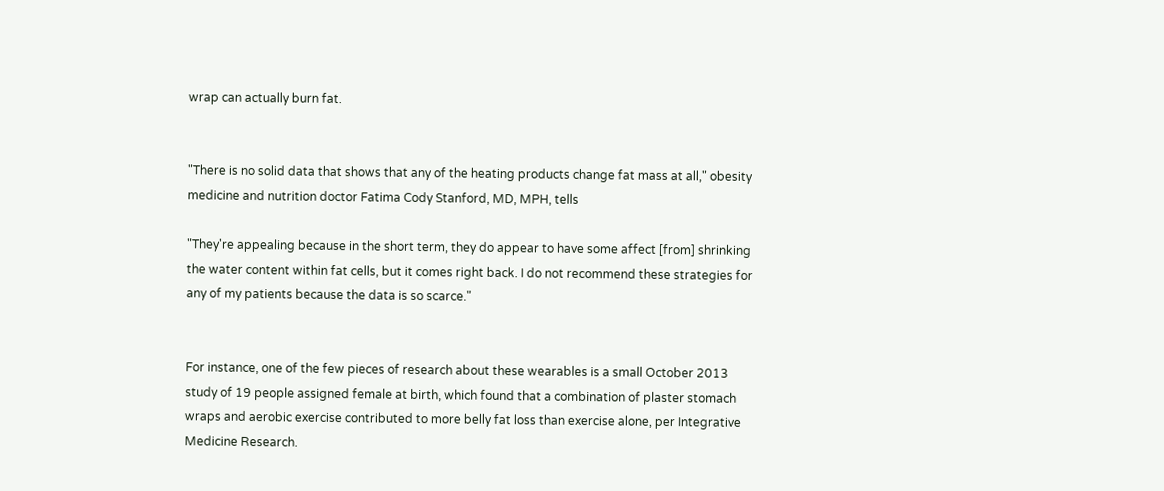wrap can actually burn fat.


"There is no solid data that shows that any of the heating products change fat mass at all," obesity medicine and nutrition doctor Fatima Cody Stanford, MD, MPH, tells

"They're appealing because in the short term, they do appear to have some affect [from] shrinking the water content within fat cells, but it comes right back. I do not recommend these strategies for any of my patients because the data is so scarce."


For instance, one of the few pieces of research about these wearables is a small October 2013 study of 19 people assigned female at birth, which found that a combination of plaster stomach wraps and aerobic exercise contributed to more belly fat loss than exercise alone, per Integrative Medicine Research.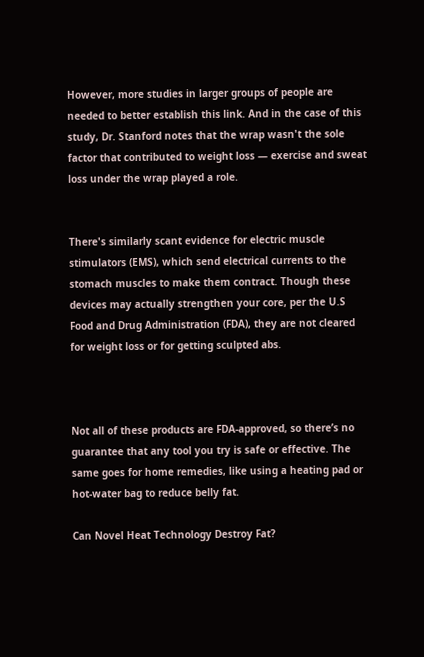However, more studies in larger groups of people are needed to better establish this link. And in the case of this study, Dr. Stanford notes that the wrap wasn't the sole factor that contributed to weight loss — exercise and sweat loss under the wrap played a role.


There's similarly scant evidence for electric muscle stimulators (EMS), which send electrical currents to the stomach muscles to make them contract. Though these devices may actually strengthen your core, per the U.S Food and Drug Administration (FDA), they are not cleared for weight loss or for getting sculpted abs.



Not all of these products are FDA-approved, so there’s no guarantee that any tool you try is safe or effective. The same goes for home remedies, like using a heating pad or hot-water bag to reduce belly fat.

Can Novel Heat Technology Destroy Fat?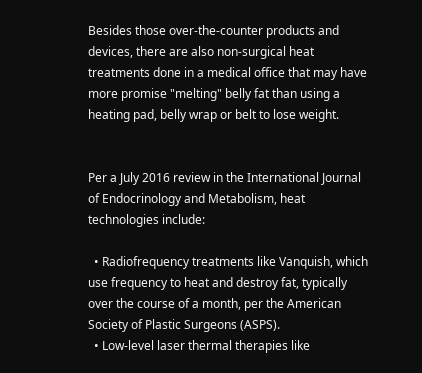Besides those over-the-counter products and devices, there are also non-surgical heat treatments done in a medical office that may have more promise "melting" belly fat than using a heating pad, belly wrap or belt to lose weight.


Per a July 2016 review in the International Journal of Endocrinology and Metabolism, heat technologies include:

  • Radiofrequency treatments like Vanquish, which use frequency to heat and destroy fat, typically over the course of a month, per the American Society of Plastic Surgeons (ASPS).
  • Low-level laser thermal therapies like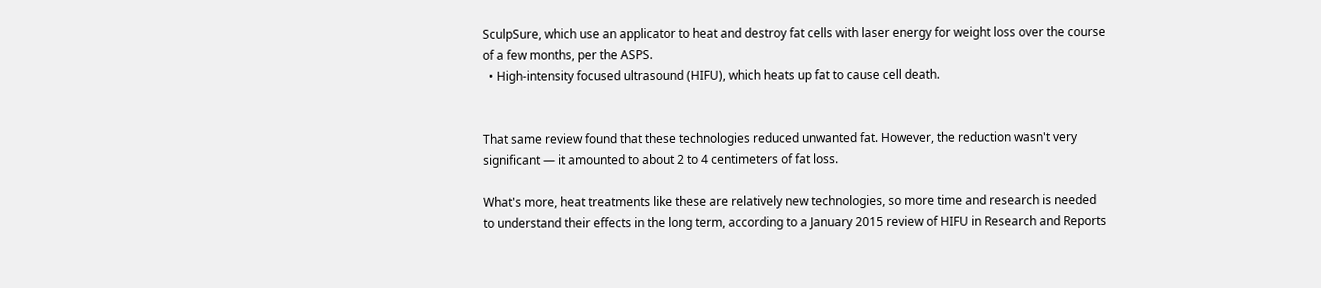SculpSure, which use an applicator to heat and destroy fat cells with laser energy for weight loss over the course of a few months, per the ASPS.
  • High-intensity focused ultrasound (HIFU), which heats up fat to cause cell death.


That same review found that these technologies reduced unwanted fat. However, the reduction wasn't very significant — it amounted to about 2 to 4 centimeters of fat loss.

What's more, heat treatments like these are relatively new technologies, so more time and research is needed to understand their effects in the long term, according to a January 2015 review of HIFU in Research and Reports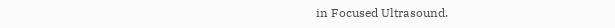in Focused Ultrasound.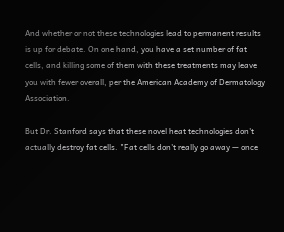And whether or not these technologies lead to permanent results is up for debate. On one hand, you have a set number of fat cells, and killing some of them with these treatments may leave you with fewer overall, per the American Academy of Dermatology Association.

But Dr. Stanford says that these novel heat technologies don't actually destroy fat cells. "Fat cells don't really go away — once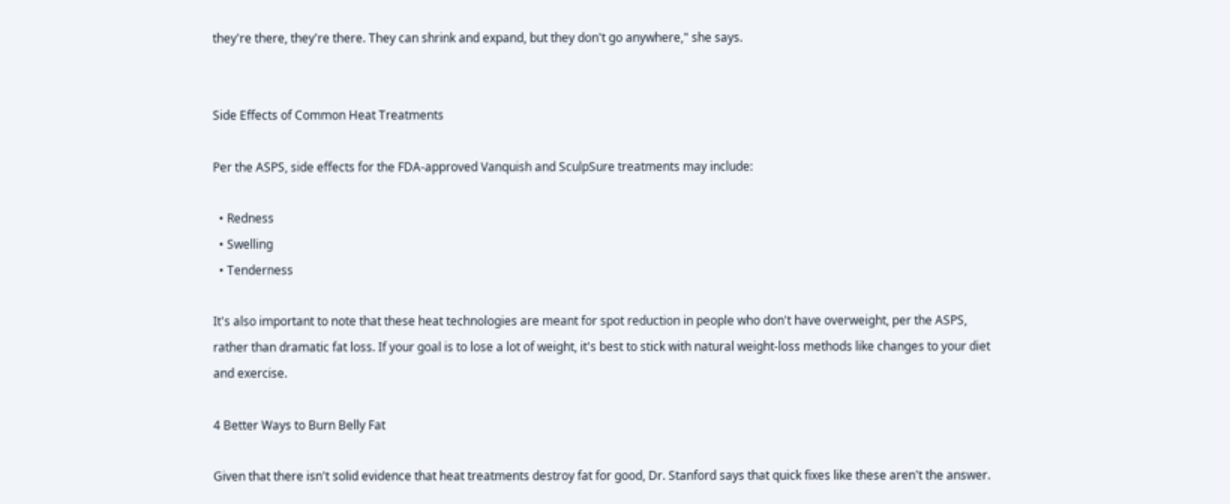they're there, they're there. They can shrink and expand, but they don't go anywhere," she says.


Side Effects of Common Heat Treatments

Per the ASPS, side effects for the FDA-approved Vanquish and SculpSure treatments may include:

  • Redness
  • Swelling
  • Tenderness

It's also important to note that these heat technologies are meant for spot reduction in people who don't have overweight, per the ASPS, rather than dramatic fat loss. If your goal is to lose a lot of weight, it's best to stick with natural weight-loss methods like changes to your diet and exercise.

4 Better Ways to Burn Belly Fat

Given that there isn't solid evidence that heat treatments destroy fat for good, Dr. Stanford says that quick fixes like these aren't the answer.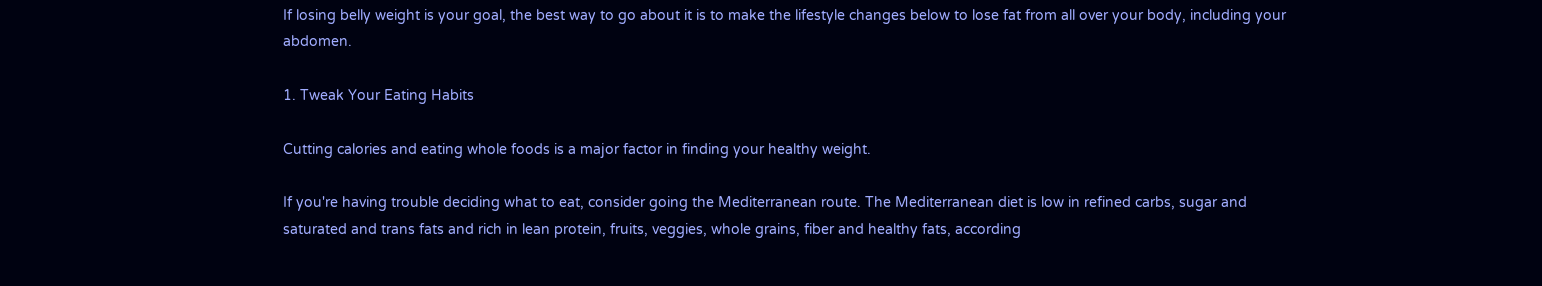If losing belly weight is your goal, the best way to go about it is to make the lifestyle changes below to lose fat from all over your body, including your abdomen.

1. Tweak Your Eating Habits

Cutting calories and eating whole foods is a major factor in finding your healthy weight.

If you're having trouble deciding what to eat, consider going the Mediterranean route. The Mediterranean diet is low in refined carbs, sugar and saturated and trans fats and rich in lean protein, fruits, veggies, whole grains, fiber and healthy fats, according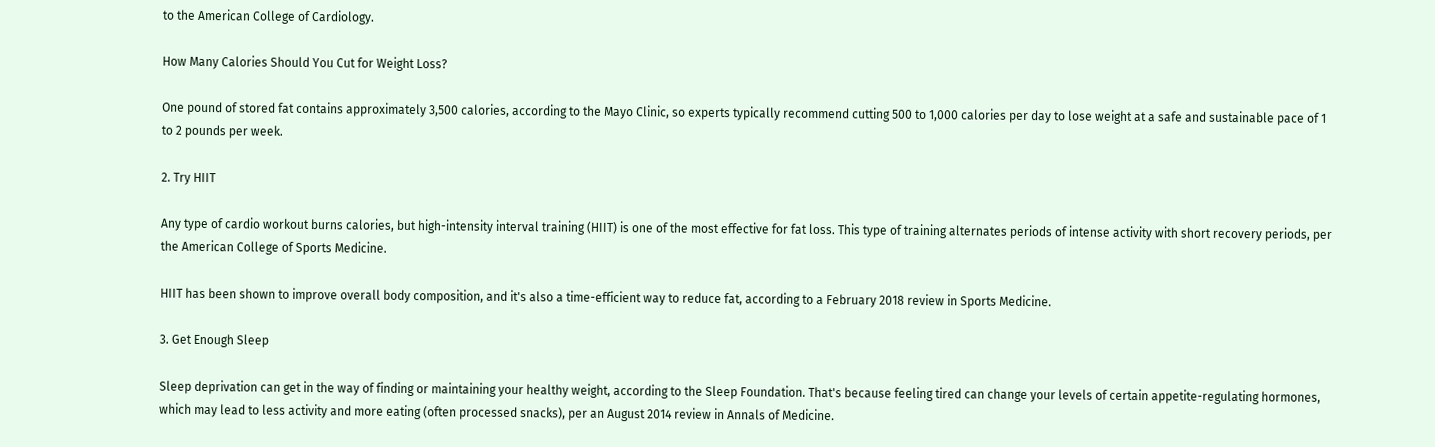to the American College of Cardiology.

How Many Calories Should You Cut for Weight Loss?

One pound of stored fat contains approximately 3,500 calories, according to the Mayo Clinic, so experts typically recommend cutting 500 to 1,000 calories per day to lose weight at a safe and sustainable pace of 1 to 2 pounds per week.

2. Try HIIT

Any type of cardio workout burns calories, but high-intensity interval training (HIIT) is one of the most effective for fat loss. This type of training alternates periods of intense activity with short recovery periods, per the American College of Sports Medicine.

HIIT has been shown to improve overall body composition, and it's also a time-efficient way to reduce fat, according to a February 2018 review in Sports Medicine.

3. Get Enough Sleep

Sleep deprivation can get in the way of finding or maintaining your healthy weight, according to the Sleep Foundation. That's because feeling tired can change your levels of certain appetite-regulating hormones, which may lead to less activity and more eating (often processed snacks), per an August 2014 review in Annals of Medicine.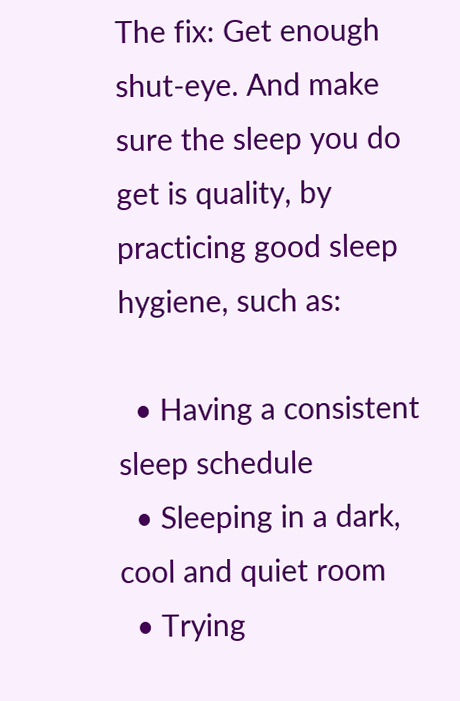The fix: Get enough shut-eye. And make sure the sleep you do get is quality, by practicing good sleep hygiene, such as:

  • Having a consistent sleep schedule
  • Sleeping in a dark, cool and quiet room
  • Trying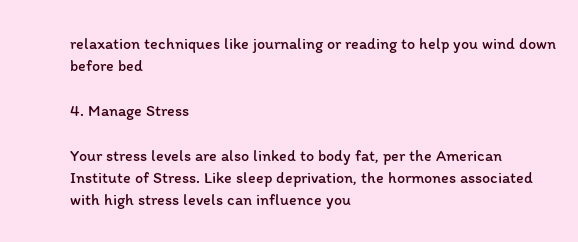relaxation techniques like journaling or reading to help you wind down before bed

4. Manage Stress

Your stress levels are also linked to body fat, per the American Institute of Stress. Like sleep deprivation, the hormones associated with high stress levels can influence you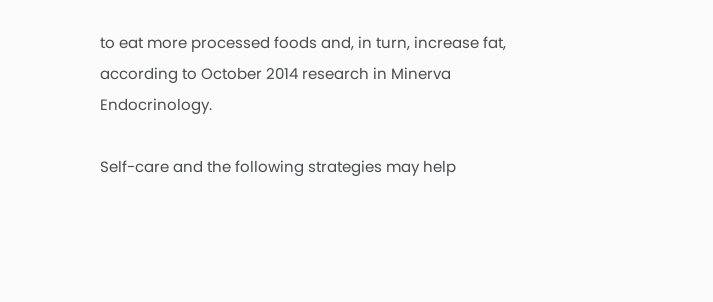to eat more processed foods and, in turn, increase fat, according to October 2014 research in Minerva Endocrinology.

Self-care and the following strategies may help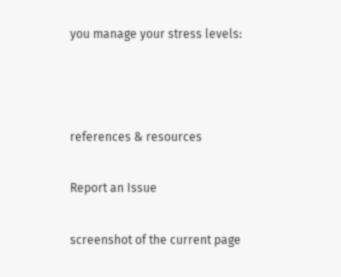you manage your stress levels:



references & resources

Report an Issue

screenshot of the current page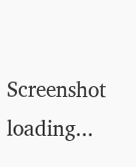Screenshot loading...